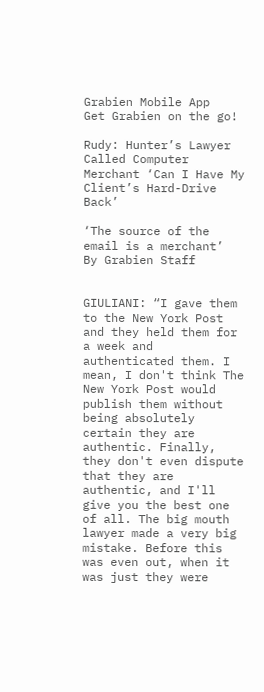Grabien Mobile App
Get Grabien on the go!

Rudy: Hunter’s Lawyer Called Computer Merchant ‘Can I Have My Client’s Hard-Drive Back’

‘The source of the email is a merchant’
By Grabien Staff


GIULIANI: “I gave them to the New York Post and they held them for a week and authenticated them. I mean, I don't think The New York Post would publish them without being absolutely certain they are authentic. Finally, they don't even dispute that they are authentic, and I'll give you the best one of all. The big mouth lawyer made a very big mistake. Before this was even out, when it was just they were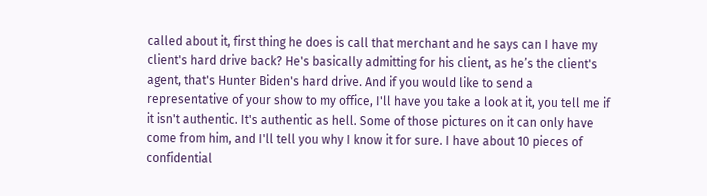called about it, first thing he does is call that merchant and he says can I have my client's hard drive back? He's basically admitting for his client, as he’s the client's agent, that's Hunter Biden's hard drive. And if you would like to send a representative of your show to my office, I'll have you take a look at it, you tell me if it isn't authentic. It's authentic as hell. Some of those pictures on it can only have come from him, and I'll tell you why I know it for sure. I have about 10 pieces of confidential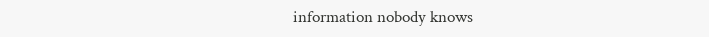information nobody knows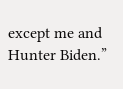except me and Hunter Biden.”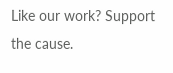Like our work? Support the cause.